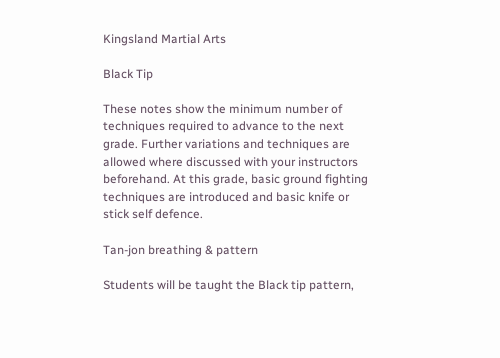Kingsland Martial Arts

Black Tip

These notes show the minimum number of techniques required to advance to the next grade. Further variations and techniques are allowed where discussed with your instructors beforehand. At this grade, basic ground fighting techniques are introduced and basic knife or stick self defence.

Tan-jon breathing & pattern

Students will be taught the Black tip pattern,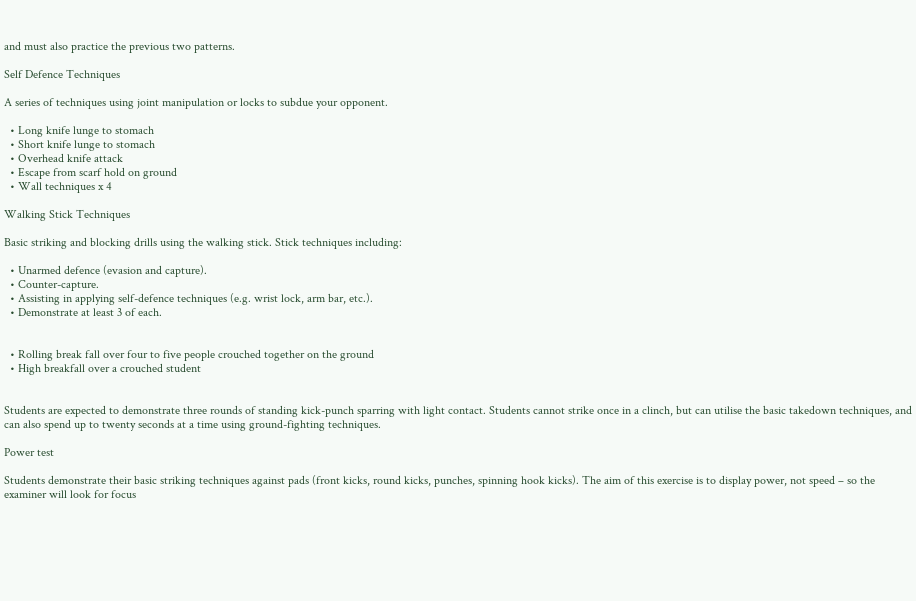and must also practice the previous two patterns.

Self Defence Techniques

A series of techniques using joint manipulation or locks to subdue your opponent.

  • Long knife lunge to stomach
  • Short knife lunge to stomach
  • Overhead knife attack
  • Escape from scarf hold on ground
  • Wall techniques x 4

Walking Stick Techniques

Basic striking and blocking drills using the walking stick. Stick techniques including:

  • Unarmed defence (evasion and capture).
  • Counter-capture.
  • Assisting in applying self-defence techniques (e.g. wrist lock, arm bar, etc.).
  • Demonstrate at least 3 of each.


  • Rolling break fall over four to five people crouched together on the ground
  • High breakfall over a crouched student


Students are expected to demonstrate three rounds of standing kick-punch sparring with light contact. Students cannot strike once in a clinch, but can utilise the basic takedown techniques, and can also spend up to twenty seconds at a time using ground-fighting techniques.

Power test

Students demonstrate their basic striking techniques against pads (front kicks, round kicks, punches, spinning hook kicks). The aim of this exercise is to display power, not speed – so the examiner will look for focus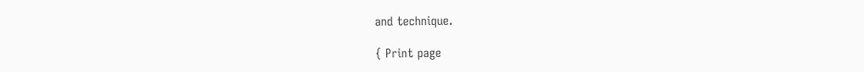and technique.

{ Print page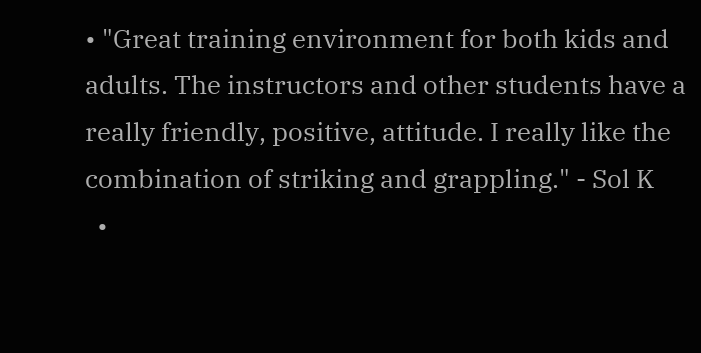• "Great training environment for both kids and adults. The instructors and other students have a really friendly, positive, attitude. I really like the combination of striking and grappling." - Sol K
  •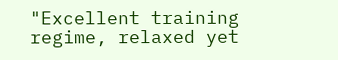"Excellent training regime, relaxed yet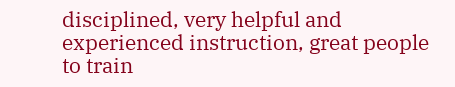disciplined, very helpful and experienced instruction, great people to train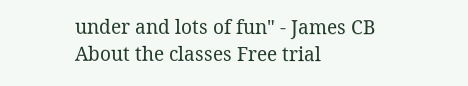under and lots of fun" - James CB
About the classes Free trial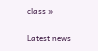class »

Latest news